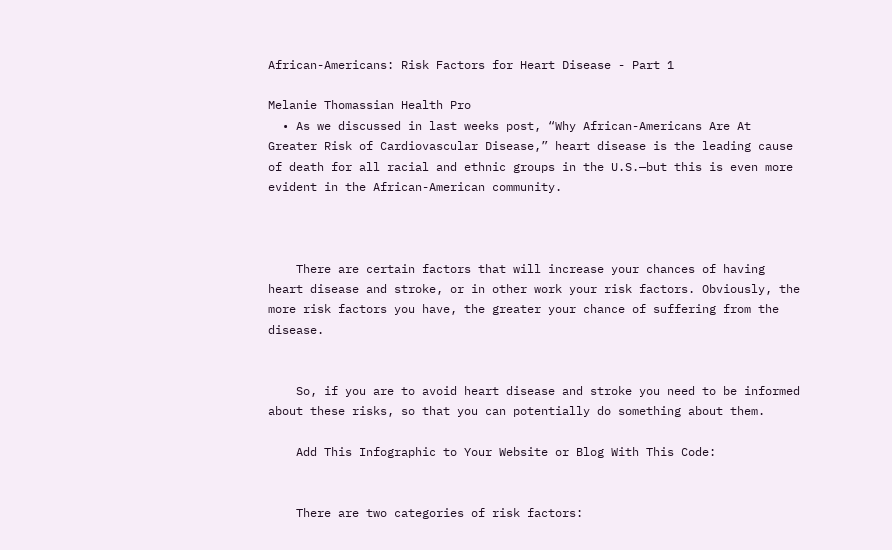African-Americans: Risk Factors for Heart Disease - Part 1

Melanie Thomassian Health Pro
  • As we discussed in last weeks post, “Why African-Americans Are At Greater Risk of Cardiovascular Disease,” heart disease is the leading cause of death for all racial and ethnic groups in the U.S.—but this is even more evident in the African-American community.



    There are certain factors that will increase your chances of having heart disease and stroke, or in other work your risk factors. Obviously, the more risk factors you have, the greater your chance of suffering from the disease.


    So, if you are to avoid heart disease and stroke you need to be informed about these risks, so that you can potentially do something about them.

    Add This Infographic to Your Website or Blog With This Code:


    There are two categories of risk factors: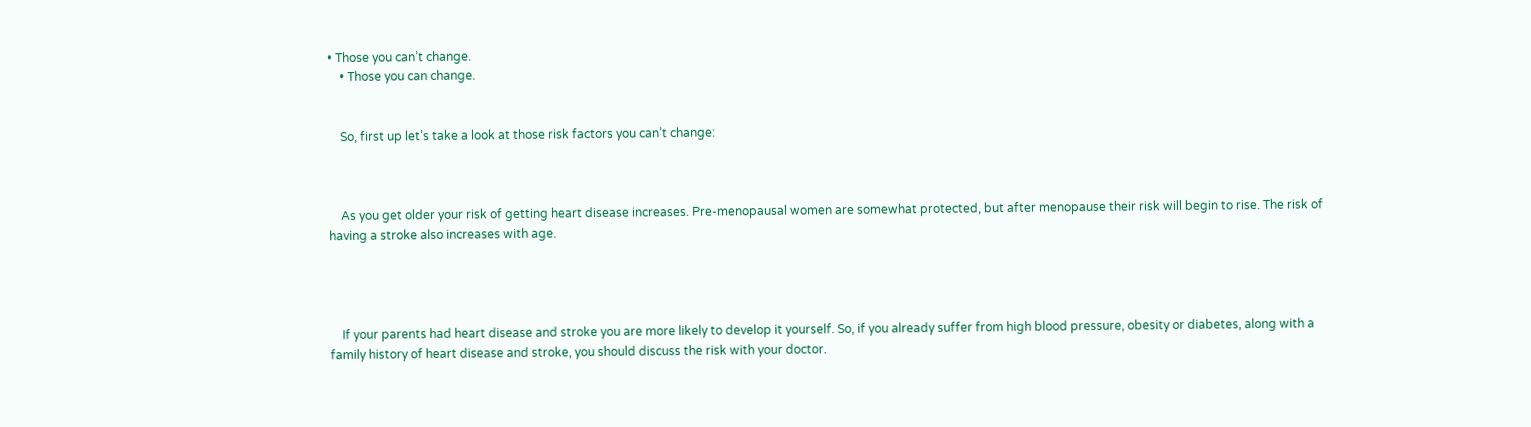• Those you can’t change.
    • Those you can change.


    So, first up let’s take a look at those risk factors you can’t change:



    As you get older your risk of getting heart disease increases. Pre-menopausal women are somewhat protected, but after menopause their risk will begin to rise. The risk of having a stroke also increases with age.




    If your parents had heart disease and stroke you are more likely to develop it yourself. So, if you already suffer from high blood pressure, obesity or diabetes, along with a family history of heart disease and stroke, you should discuss the risk with your doctor.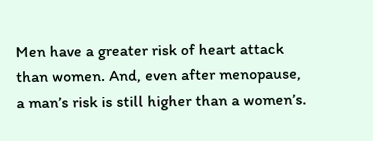Men have a greater risk of heart attack than women. And, even after menopause, a man’s risk is still higher than a women’s.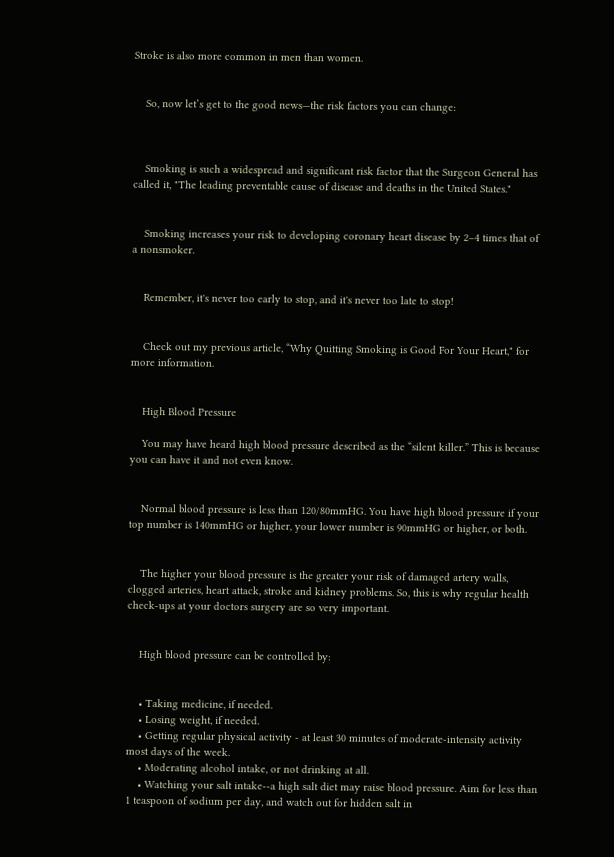Stroke is also more common in men than women.


    So, now let’s get to the good news—the risk factors you can change:



    Smoking is such a widespread and significant risk factor that the Surgeon General has called it, "The leading preventable cause of disease and deaths in the United States."


    Smoking increases your risk to developing coronary heart disease by 2–4 times that of a nonsmoker.


    Remember, it's never too early to stop, and it's never too late to stop!


    Check out my previous article, “Why Quitting Smoking is Good For Your Heart," for more information.


    High Blood Pressure

    You may have heard high blood pressure described as the “silent killer.” This is because you can have it and not even know.


    Normal blood pressure is less than 120/80mmHG. You have high blood pressure if your top number is 140mmHG or higher, your lower number is 90mmHG or higher, or both.


    The higher your blood pressure is the greater your risk of damaged artery walls, clogged arteries, heart attack, stroke and kidney problems. So, this is why regular health check-ups at your doctors surgery are so very important.


    High blood pressure can be controlled by:


    • Taking medicine, if needed.
    • Losing weight, if needed.
    • Getting regular physical activity - at least 30 minutes of moderate-intensity activity most days of the week.
    • Moderating alcohol intake, or not drinking at all.
    • Watching your salt intake--a high salt diet may raise blood pressure. Aim for less than 1 teaspoon of sodium per day, and watch out for hidden salt in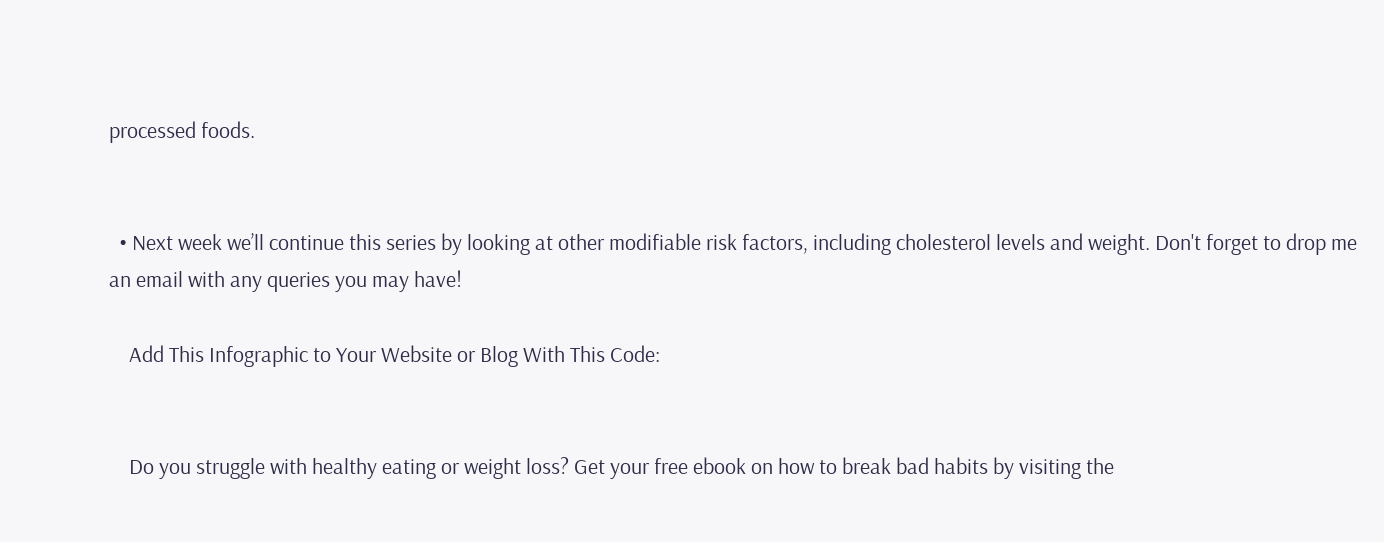processed foods.


  • Next week we’ll continue this series by looking at other modifiable risk factors, including cholesterol levels and weight. Don't forget to drop me an email with any queries you may have!

    Add This Infographic to Your Website or Blog With This Code:


    Do you struggle with healthy eating or weight loss? Get your free ebook on how to break bad habits by visiting the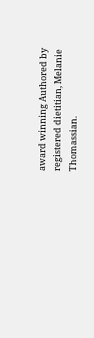award winning Authored by registered dietitian, Melanie Thomassian.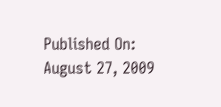Published On: August 27, 2009